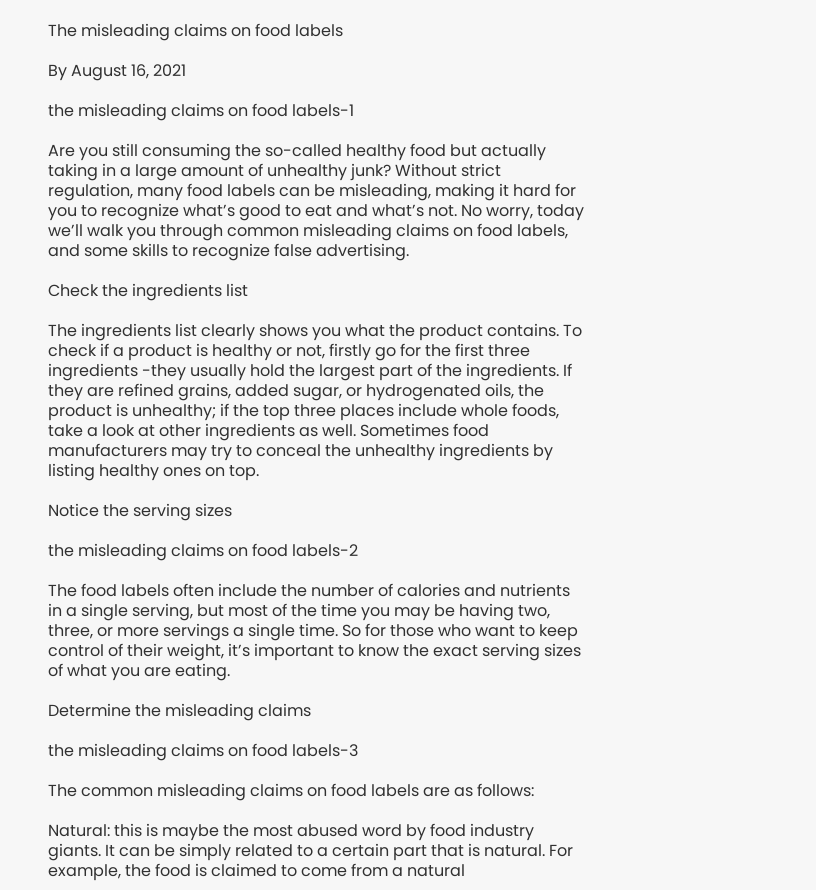The misleading claims on food labels

By August 16, 2021

the misleading claims on food labels-1

Are you still consuming the so-called healthy food but actually taking in a large amount of unhealthy junk? Without strict regulation, many food labels can be misleading, making it hard for you to recognize what’s good to eat and what’s not. No worry, today we’ll walk you through common misleading claims on food labels, and some skills to recognize false advertising.

Check the ingredients list

The ingredients list clearly shows you what the product contains. To check if a product is healthy or not, firstly go for the first three ingredients -they usually hold the largest part of the ingredients. If they are refined grains, added sugar, or hydrogenated oils, the product is unhealthy; if the top three places include whole foods, take a look at other ingredients as well. Sometimes food manufacturers may try to conceal the unhealthy ingredients by listing healthy ones on top.

Notice the serving sizes

the misleading claims on food labels-2

The food labels often include the number of calories and nutrients in a single serving, but most of the time you may be having two, three, or more servings a single time. So for those who want to keep control of their weight, it’s important to know the exact serving sizes of what you are eating.

Determine the misleading claims

the misleading claims on food labels-3

The common misleading claims on food labels are as follows:

Natural: this is maybe the most abused word by food industry giants. It can be simply related to a certain part that is natural. For example, the food is claimed to come from a natural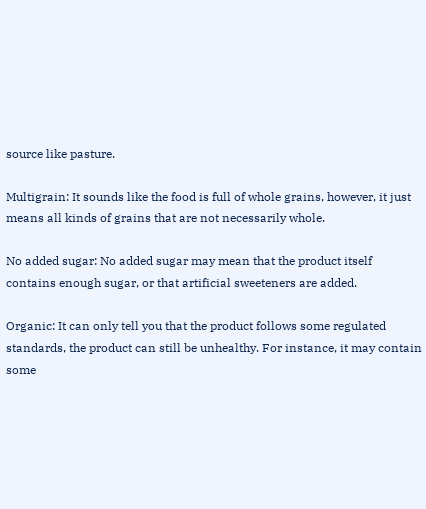source like pasture.

Multigrain: It sounds like the food is full of whole grains, however, it just means all kinds of grains that are not necessarily whole.

No added sugar: No added sugar may mean that the product itself contains enough sugar, or that artificial sweeteners are added.

Organic: It can only tell you that the product follows some regulated standards, the product can still be unhealthy. For instance, it may contain some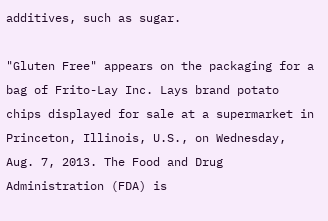additives, such as sugar.

"Gluten Free" appears on the packaging for a bag of Frito-Lay Inc. Lays brand potato chips displayed for sale at a supermarket in Princeton, Illinois, U.S., on Wednesday, Aug. 7, 2013. The Food and Drug Administration (FDA) is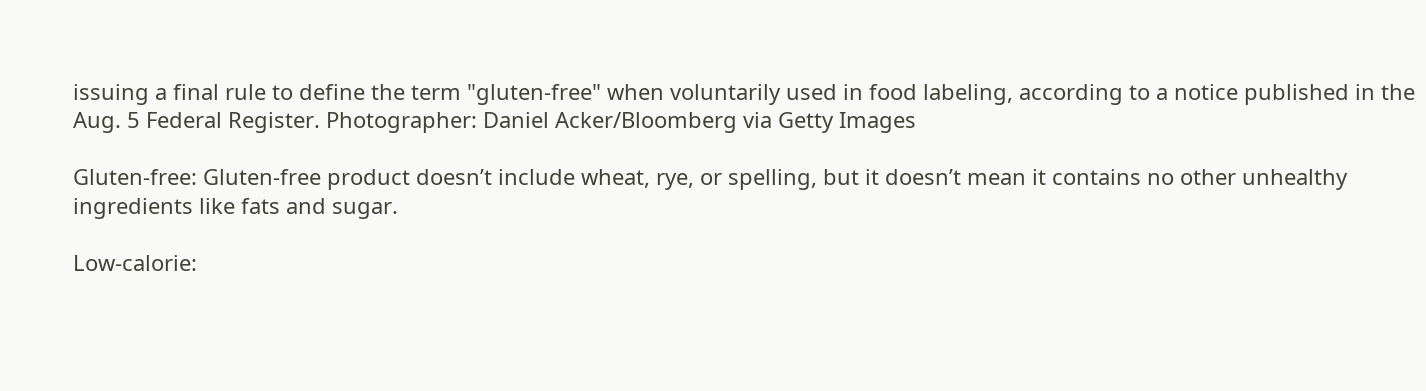issuing a final rule to define the term "gluten-free" when voluntarily used in food labeling, according to a notice published in the Aug. 5 Federal Register. Photographer: Daniel Acker/Bloomberg via Getty Images

Gluten-free: Gluten-free product doesn’t include wheat, rye, or spelling, but it doesn’t mean it contains no other unhealthy ingredients like fats and sugar.

Low-calorie: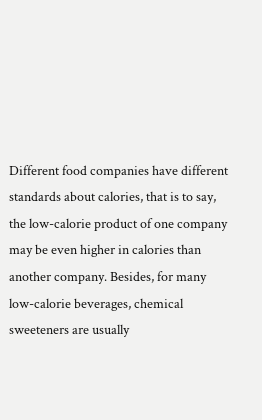Different food companies have different standards about calories, that is to say, the low-calorie product of one company may be even higher in calories than another company. Besides, for many low-calorie beverages, chemical sweeteners are usually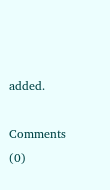added.

Comments (0)